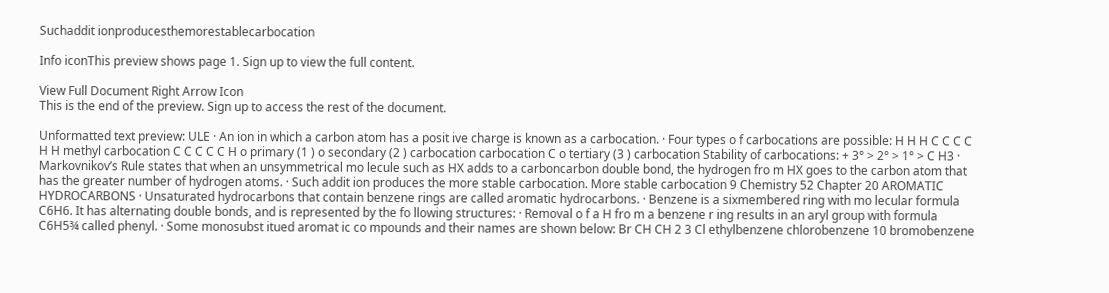Suchaddit ionproducesthemorestablecarbocation

Info iconThis preview shows page 1. Sign up to view the full content.

View Full Document Right Arrow Icon
This is the end of the preview. Sign up to access the rest of the document.

Unformatted text preview: ULE · An ion in which a carbon atom has a posit ive charge is known as a carbocation. · Four types o f carbocations are possible: H H H C C C C H H methyl carbocation C C C C C H o primary (1 ) o secondary (2 ) carbocation carbocation C o tertiary (3 ) carbocation Stability of carbocations: + 3° > 2° > 1° > C H3 · Markovnikov’s Rule states that when an unsymmetrical mo lecule such as HX adds to a carboncarbon double bond, the hydrogen fro m HX goes to the carbon atom that has the greater number of hydrogen atoms. · Such addit ion produces the more stable carbocation. More stable carbocation 9 Chemistry 52 Chapter 20 AROMATIC HYDROCARBONS · Unsaturated hydrocarbons that contain benzene rings are called aromatic hydrocarbons. · Benzene is a sixmembered ring with mo lecular formula C6H6. It has alternating double bonds, and is represented by the fo llowing structures: · Removal o f a H fro m a benzene r ing results in an aryl group with formula C6H5¾ called phenyl. · Some monosubst itued aromat ic co mpounds and their names are shown below: Br CH CH 2 3 Cl ethylbenzene chlorobenzene 10 bromobenzene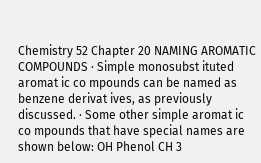Chemistry 52 Chapter 20 NAMING AROMATIC COMPOUNDS · Simple monosubst ituted aromat ic co mpounds can be named as benzene derivat ives, as previously discussed. · Some other simple aromat ic co mpounds that have special names are shown below: OH Phenol CH 3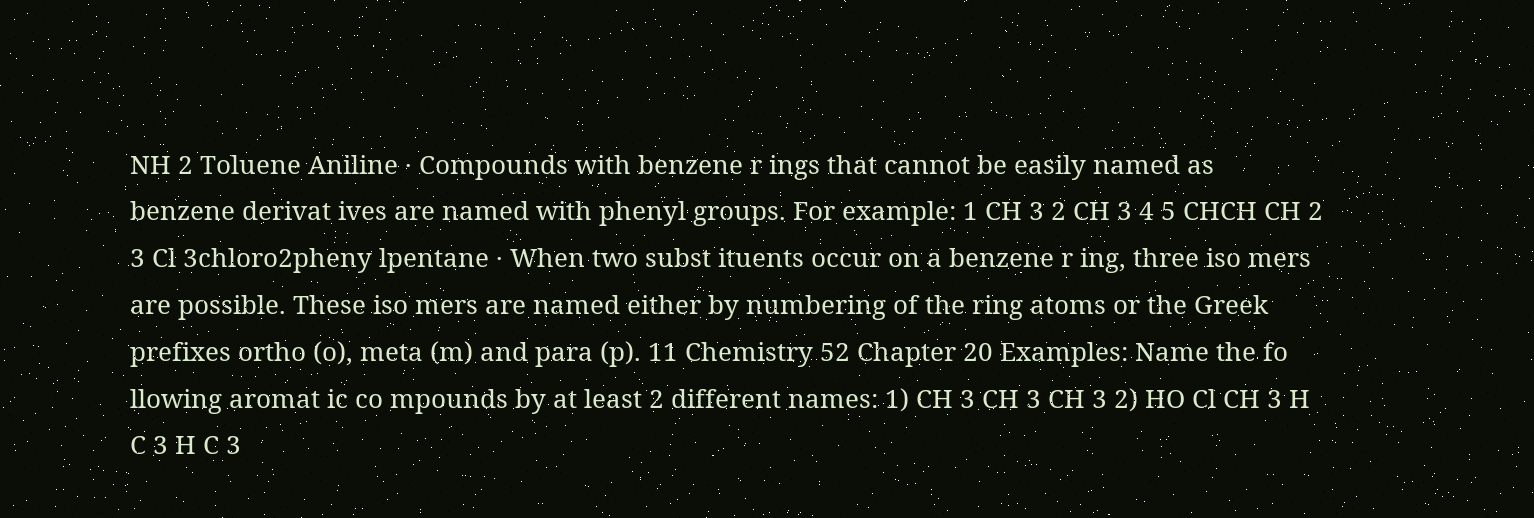NH 2 Toluene Aniline · Compounds with benzene r ings that cannot be easily named as benzene derivat ives are named with phenyl groups. For example: 1 CH 3 2 CH 3 4 5 CHCH CH 2 3 Cl 3chloro2pheny lpentane · When two subst ituents occur on a benzene r ing, three iso mers are possible. These iso mers are named either by numbering of the ring atoms or the Greek prefixes ortho (o), meta (m) and para (p). 11 Chemistry 52 Chapter 20 Examples: Name the fo llowing aromat ic co mpounds by at least 2 different names: 1) CH 3 CH 3 CH 3 2) HO Cl CH 3 H C 3 H C 3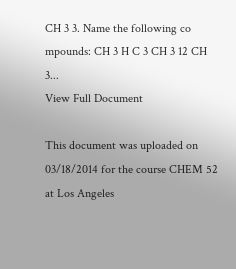CH 3 3. Name the following co mpounds: CH 3 H C 3 CH 3 12 CH 3...
View Full Document

This document was uploaded on 03/18/2014 for the course CHEM 52 at Los Angeles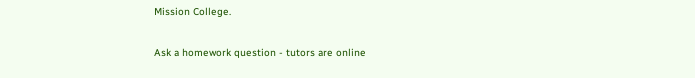Mission College.

Ask a homework question - tutors are online